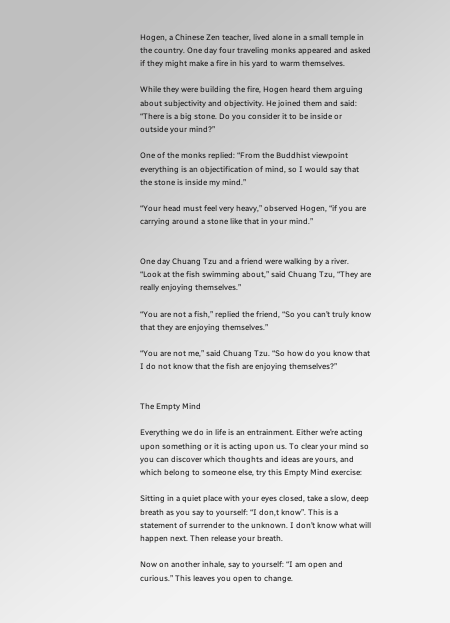Hogen, a Chinese Zen teacher, lived alone in a small temple in the country. One day four traveling monks appeared and asked if they might make a fire in his yard to warm themselves.

While they were building the fire, Hogen heard them arguing about subjectivity and objectivity. He joined them and said: “There is a big stone. Do you consider it to be inside or outside your mind?”

One of the monks replied: “From the Buddhist viewpoint everything is an objectification of mind, so I would say that the stone is inside my mind.”

“Your head must feel very heavy,” observed Hogen, “if you are carrying around a stone like that in your mind.”


One day Chuang Tzu and a friend were walking by a river. “Look at the fish swimming about,” said Chuang Tzu, “They are really enjoying themselves.”

“You are not a fish,” replied the friend, “So you can’t truly know that they are enjoying themselves.”

“You are not me,” said Chuang Tzu. “So how do you know that I do not know that the fish are enjoying themselves?”


The Empty Mind

Everything we do in life is an entrainment. Either we’re acting upon something or it is acting upon us. To clear your mind so you can discover which thoughts and ideas are yours, and which belong to someone else, try this Empty Mind exercise:

Sitting in a quiet place with your eyes closed, take a slow, deep breath as you say to yourself: “I don‚t know”. This is a statement of surrender to the unknown. I don’t know what will happen next. Then release your breath.

Now on another inhale, say to yourself: “I am open and curious.” This leaves you open to change.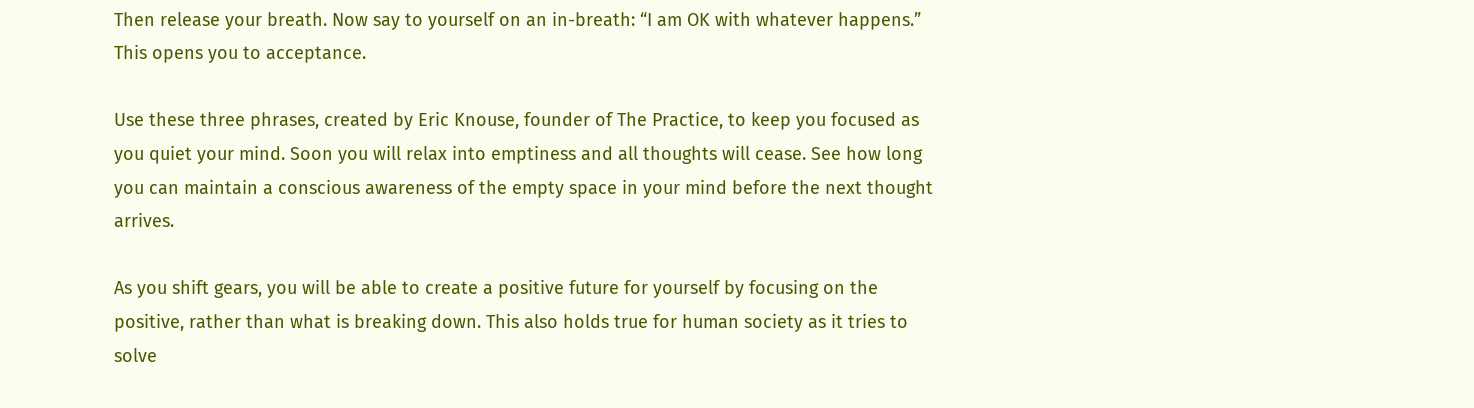Then release your breath. Now say to yourself on an in-breath: “I am OK with whatever happens.” This opens you to acceptance.

Use these three phrases, created by Eric Knouse, founder of The Practice, to keep you focused as you quiet your mind. Soon you will relax into emptiness and all thoughts will cease. See how long you can maintain a conscious awareness of the empty space in your mind before the next thought arrives.

As you shift gears, you will be able to create a positive future for yourself by focusing on the positive, rather than what is breaking down. This also holds true for human society as it tries to solve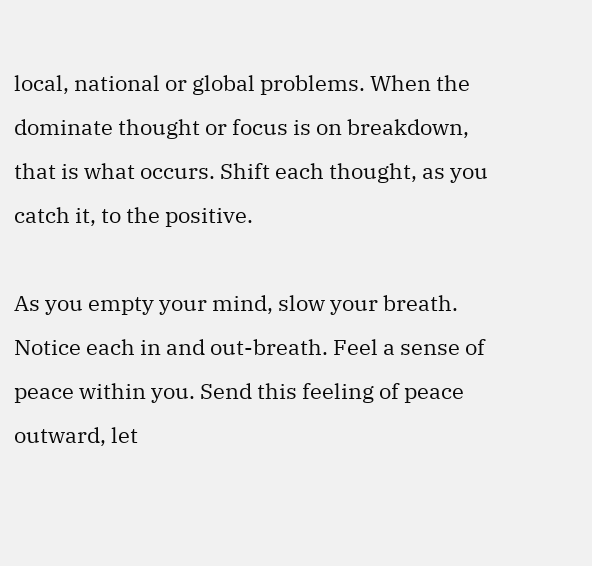local, national or global problems. When the dominate thought or focus is on breakdown, that is what occurs. Shift each thought, as you catch it, to the positive.

As you empty your mind, slow your breath. Notice each in and out-breath. Feel a sense of peace within you. Send this feeling of peace outward, let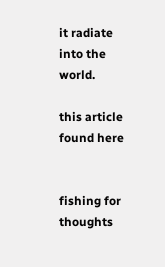it radiate into the world.

this article found here


fishing for thoughts